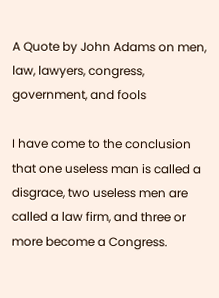A Quote by John Adams on men, law, lawyers, congress, government, and fools

I have come to the conclusion that one useless man is called a disgrace, two useless men are called a law firm, and three or more become a Congress.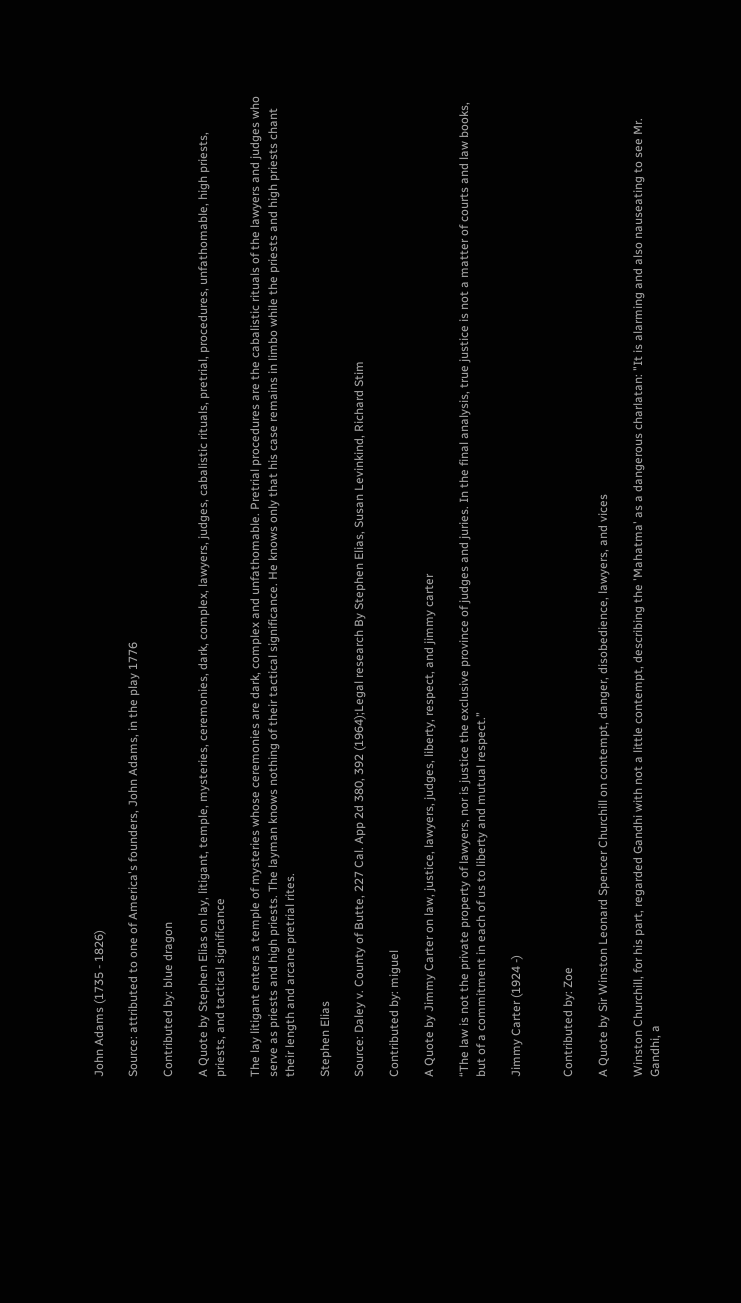John Adams (1735 - 1826)

Source: attributed to one of America's founders, John Adams, in the play 1776

Contributed by: blue dragon

A Quote by Stephen Elias on lay, litigant, temple, mysteries, ceremonies, dark, complex, lawyers, judges, cabalistic rituals, pretrial, procedures, unfathomable, high priests, priests, and tactical significance

The lay litigant enters a temple of mysteries whose ceremonies are dark, complex and unfathomable. Pretrial procedures are the cabalistic rituals of the lawyers and judges who serve as priests and high priests. The layman knows nothing of their tactical significance. He knows only that his case remains in limbo while the priests and high priests chant their length and arcane pretrial rites.

Stephen Elias

Source: Daley v. County of Butte, 227 Cal. App 2d 380, 392 (1964);Legal research By Stephen Elias, Susan Levinkind, Richard Stim

Contributed by: miguel

A Quote by Jimmy Carter on law, justice, lawyers, judges, liberty, respect, and jimmy carter

“The law is not the private property of lawyers, nor is justice the exclusive province of judges and juries. In the final analysis, true justice is not a matter of courts and law books, but of a commitment in each of us to liberty and mutual respect.”

Jimmy Carter (1924 -)


Contributed by: Zoe

A Quote by Sir Winston Leonard Spencer Churchill on contempt, danger, disobedience, lawyers, and vices

Winston Churchill, for his part, regarded Gandhi with not a little contempt, describing the 'Mahatma' as a dangerous charlatan: "It is alarming and also nauseating to see Mr. Gandhi, a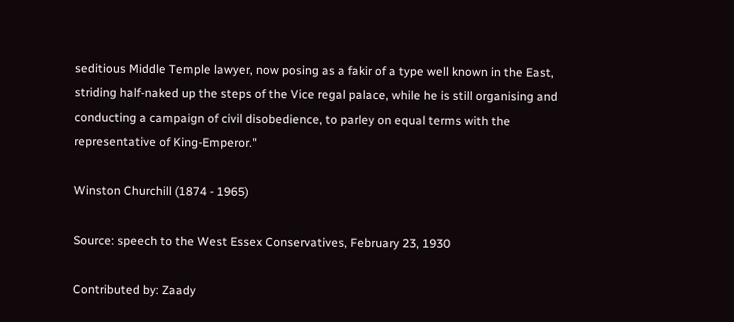seditious Middle Temple lawyer, now posing as a fakir of a type well known in the East, striding half-naked up the steps of the Vice regal palace, while he is still organising and conducting a campaign of civil disobedience, to parley on equal terms with the representative of King-Emperor."

Winston Churchill (1874 - 1965)

Source: speech to the West Essex Conservatives, February 23, 1930

Contributed by: Zaady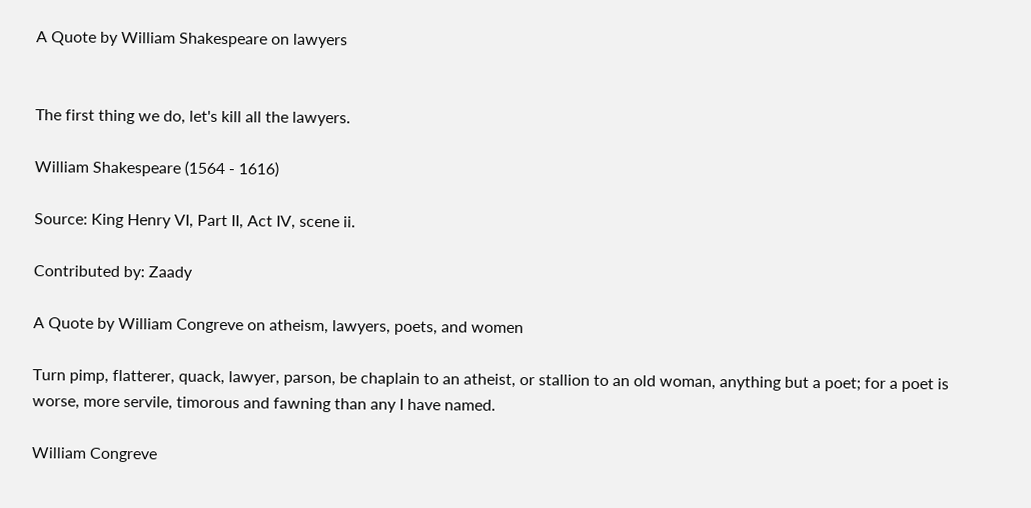A Quote by William Shakespeare on lawyers


The first thing we do, let's kill all the lawyers.

William Shakespeare (1564 - 1616)

Source: King Henry VI, Part II, Act IV, scene ii.

Contributed by: Zaady

A Quote by William Congreve on atheism, lawyers, poets, and women

Turn pimp, flatterer, quack, lawyer, parson, be chaplain to an atheist, or stallion to an old woman, anything but a poet; for a poet is worse, more servile, timorous and fawning than any I have named.

William Congreve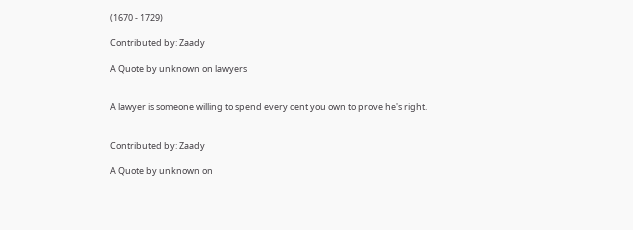(1670 - 1729)

Contributed by: Zaady

A Quote by unknown on lawyers


A lawyer is someone willing to spend every cent you own to prove he's right.


Contributed by: Zaady

A Quote by unknown on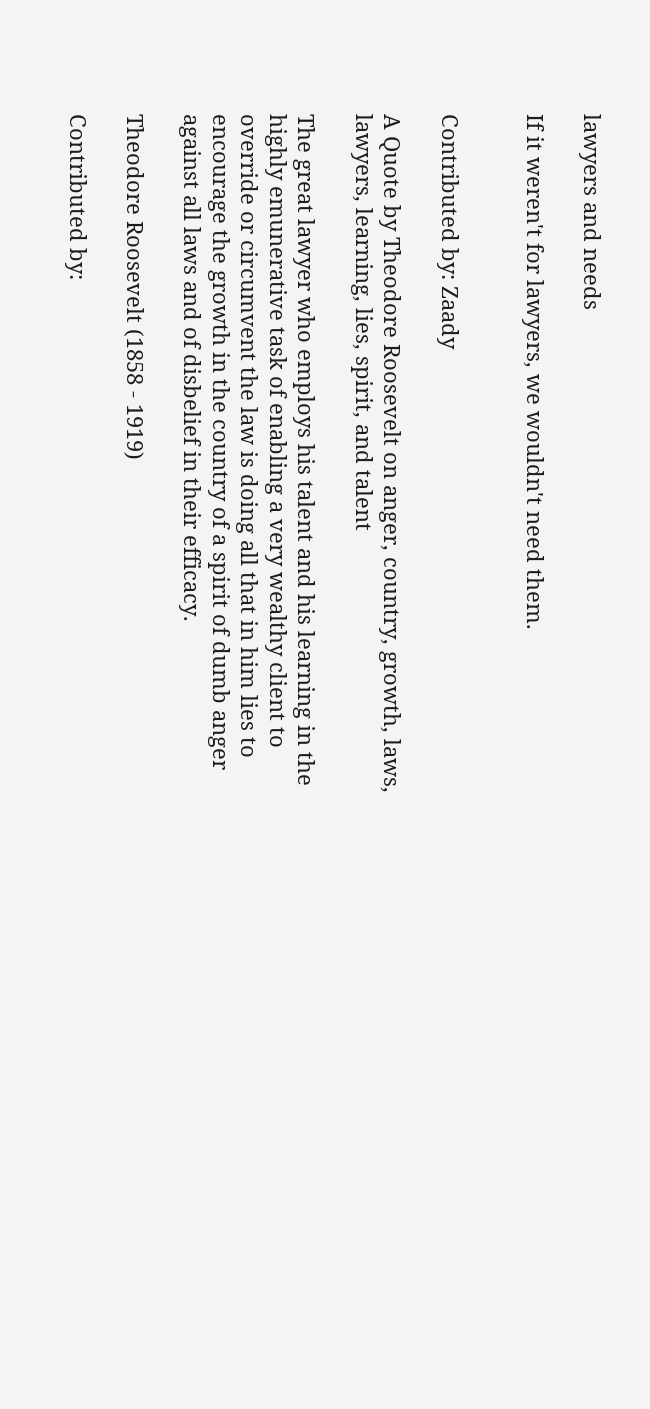lawyers and needs

If it weren't for lawyers, we wouldn't need them.


Contributed by: Zaady

A Quote by Theodore Roosevelt on anger, country, growth, laws, lawyers, learning, lies, spirit, and talent

The great lawyer who employs his talent and his learning in the highly emunerative task of enabling a very wealthy client to override or circumvent the law is doing all that in him lies to encourage the growth in the country of a spirit of dumb anger against all laws and of disbelief in their efficacy.

Theodore Roosevelt (1858 - 1919)

Contributed by: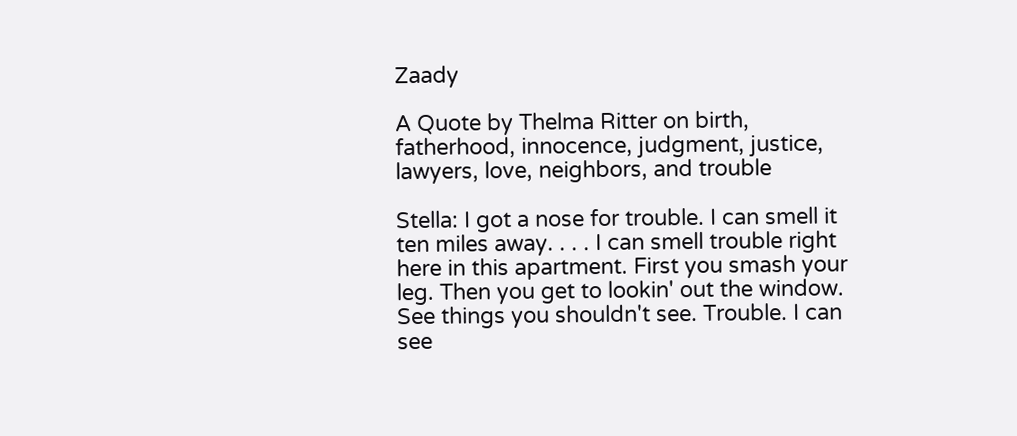Zaady

A Quote by Thelma Ritter on birth, fatherhood, innocence, judgment, justice, lawyers, love, neighbors, and trouble

Stella: I got a nose for trouble. I can smell it ten miles away. . . . I can smell trouble right here in this apartment. First you smash your leg. Then you get to lookin' out the window. See things you shouldn't see. Trouble. I can see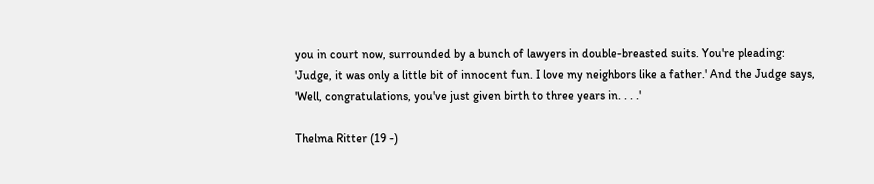you in court now, surrounded by a bunch of lawyers in double-breasted suits. You're pleading: 'Judge, it was only a little bit of innocent fun. I love my neighbors like a father.' And the Judge says, 'Well, congratulations, you've just given birth to three years in. . . .'

Thelma Ritter (19 -)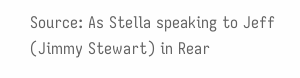Source: As Stella speaking to Jeff (Jimmy Stewart) in Rear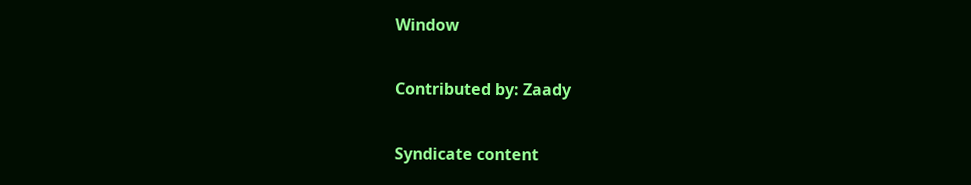Window

Contributed by: Zaady

Syndicate content